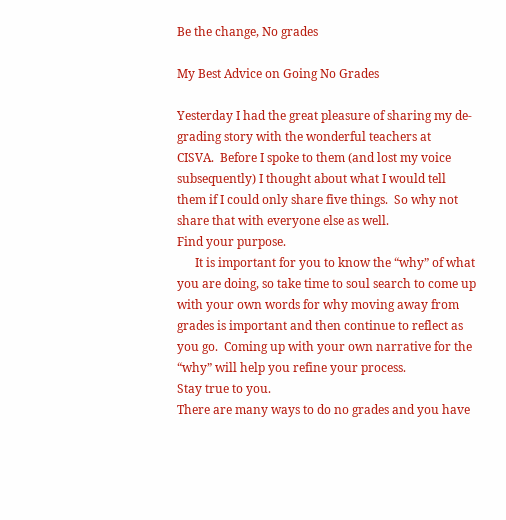Be the change, No grades

My Best Advice on Going No Grades

Yesterday I had the great pleasure of sharing my de-grading story with the wonderful teachers at
CISVA.  Before I spoke to them (and lost my voice subsequently) I thought about what I would tell
them if I could only share five things.  So why not share that with everyone else as well.
Find your purpose.
      It is important for you to know the “why” of what you are doing, so take time to soul search to come up with your own words for why moving away from grades is important and then continue to reflect as you go.  Coming up with your own narrative for the “why” will help you refine your process.
Stay true to you.
There are many ways to do no grades and you have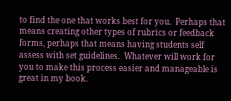to find the one that works best for you.  Perhaps that means creating other types of rubrics or feedback forms, perhaps that means having students self assess with set guidelines.  Whatever will work for you to make this process easier and manageable is great in my book.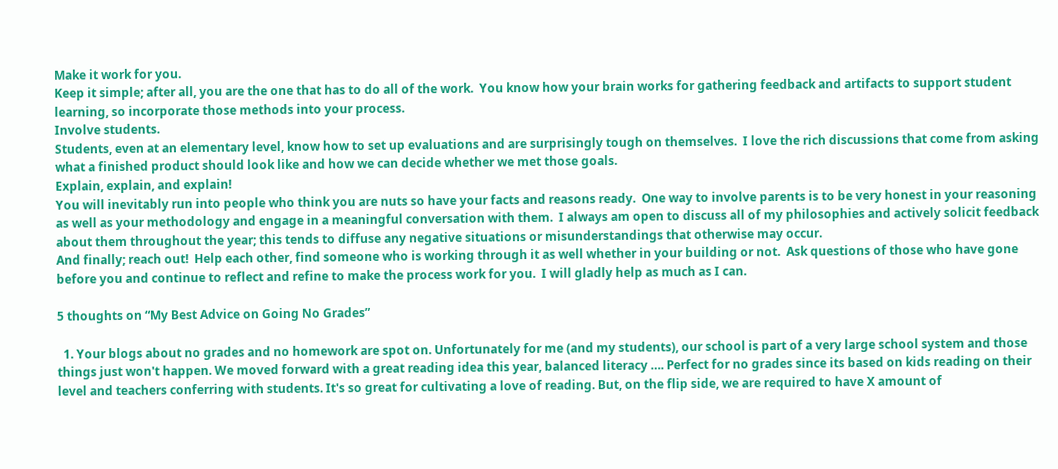Make it work for you.
Keep it simple; after all, you are the one that has to do all of the work.  You know how your brain works for gathering feedback and artifacts to support student learning, so incorporate those methods into your process.
Involve students.
Students, even at an elementary level, know how to set up evaluations and are surprisingly tough on themselves.  I love the rich discussions that come from asking what a finished product should look like and how we can decide whether we met those goals.
Explain, explain, and explain!
You will inevitably run into people who think you are nuts so have your facts and reasons ready.  One way to involve parents is to be very honest in your reasoning as well as your methodology and engage in a meaningful conversation with them.  I always am open to discuss all of my philosophies and actively solicit feedback about them throughout the year; this tends to diffuse any negative situations or misunderstandings that otherwise may occur.
And finally; reach out!  Help each other, find someone who is working through it as well whether in your building or not.  Ask questions of those who have gone before you and continue to reflect and refine to make the process work for you.  I will gladly help as much as I can.

5 thoughts on “My Best Advice on Going No Grades”

  1. Your blogs about no grades and no homework are spot on. Unfortunately for me (and my students), our school is part of a very large school system and those things just won't happen. We moved forward with a great reading idea this year, balanced literacy …. Perfect for no grades since its based on kids reading on their level and teachers conferring with students. It's so great for cultivating a love of reading. But, on the flip side, we are required to have X amount of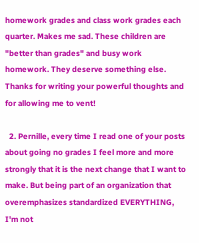homework grades and class work grades each quarter. Makes me sad. These children are "better than grades" and busy work homework. They deserve something else. Thanks for writing your powerful thoughts and for allowing me to vent!

  2. Pernille, every time I read one of your posts about going no grades I feel more and more strongly that it is the next change that I want to make. But being part of an organization that overemphasizes standardized EVERYTHING, I'm not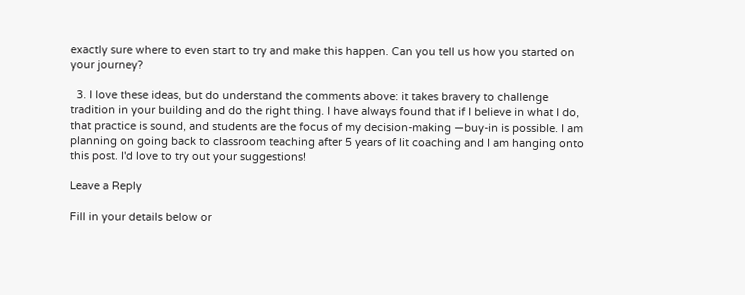exactly sure where to even start to try and make this happen. Can you tell us how you started on your journey?

  3. I love these ideas, but do understand the comments above: it takes bravery to challenge tradition in your building and do the right thing. I have always found that if I believe in what I do, that practice is sound, and students are the focus of my decision-making —buy-in is possible. I am planning on going back to classroom teaching after 5 years of lit coaching and I am hanging onto this post. I'd love to try out your suggestions!

Leave a Reply

Fill in your details below or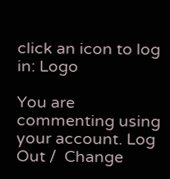click an icon to log in: Logo

You are commenting using your account. Log Out /  Change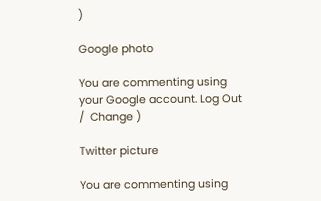)

Google photo

You are commenting using your Google account. Log Out /  Change )

Twitter picture

You are commenting using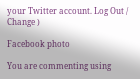your Twitter account. Log Out /  Change )

Facebook photo

You are commenting using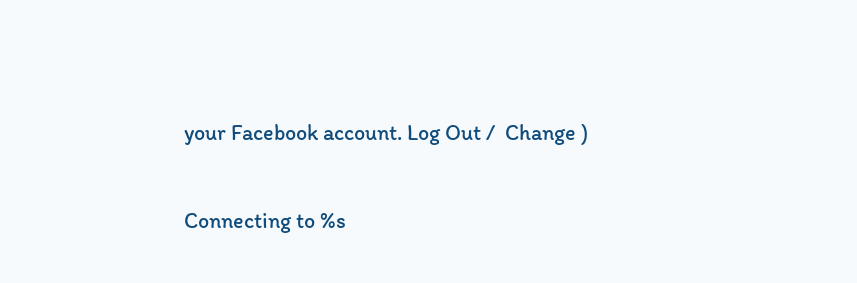your Facebook account. Log Out /  Change )

Connecting to %s